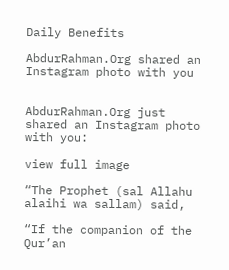Daily Benefits

AbdurRahman.Org shared an Instagram photo with you


AbdurRahman.Org just shared an Instagram photo with you:

view full image

“The Prophet (sal Allahu alaihi wa sallam) said,

“If the companion of the Qur’an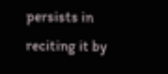persists in reciting it by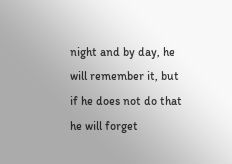night and by day, he will remember it, but if he does not do that he will forget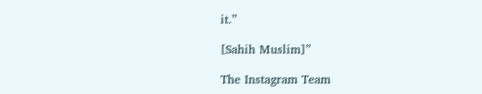it.”

[Sahih Muslim]”

The Instagram Team